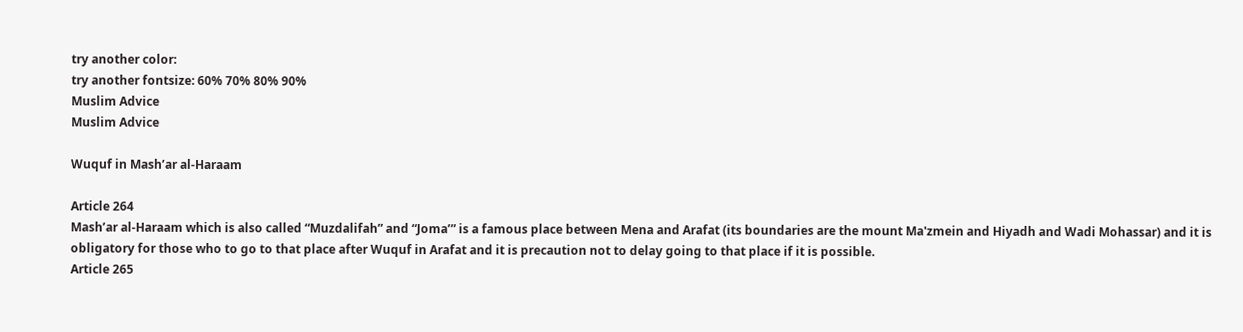try another color:
try another fontsize: 60% 70% 80% 90%
Muslim Advice
Muslim Advice

Wuquf in Mash’ar al-Haraam

Article 264
Mash’ar al-Haraam which is also called “Muzdalifah” and “Joma’” is a famous place between Mena and Arafat (its boundaries are the mount Ma'zmein and Hiyadh and Wadi Mohassar) and it is obligatory for those who to go to that place after Wuquf in Arafat and it is precaution not to delay going to that place if it is possible.
Article 265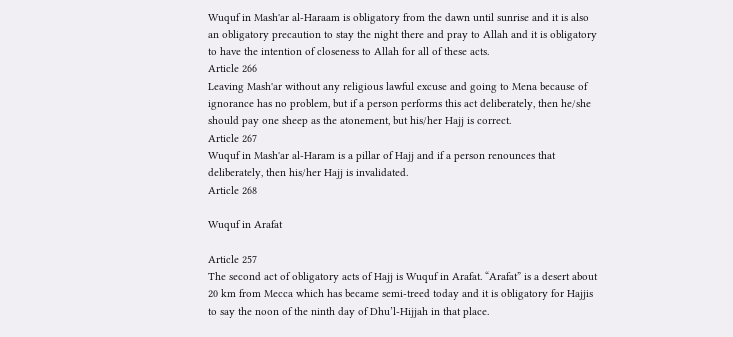Wuquf in Mash'ar al-Haraam is obligatory from the dawn until sunrise and it is also an obligatory precaution to stay the night there and pray to Allah and it is obligatory to have the intention of closeness to Allah for all of these acts.
Article 266
Leaving Mash'ar without any religious lawful excuse and going to Mena because of ignorance has no problem, but if a person performs this act deliberately, then he/she should pay one sheep as the atonement, but his/her Hajj is correct.
Article 267
Wuquf in Mash'ar al-Haram is a pillar of Hajj and if a person renounces that deliberately, then his/her Hajj is invalidated.
Article 268

Wuquf in Arafat

Article 257
The second act of obligatory acts of Hajj is Wuquf in Arafat. “Arafat” is a desert about 20 km from Mecca which has became semi-treed today and it is obligatory for Hajjis to say the noon of the ninth day of Dhu’l-Hijjah in that place.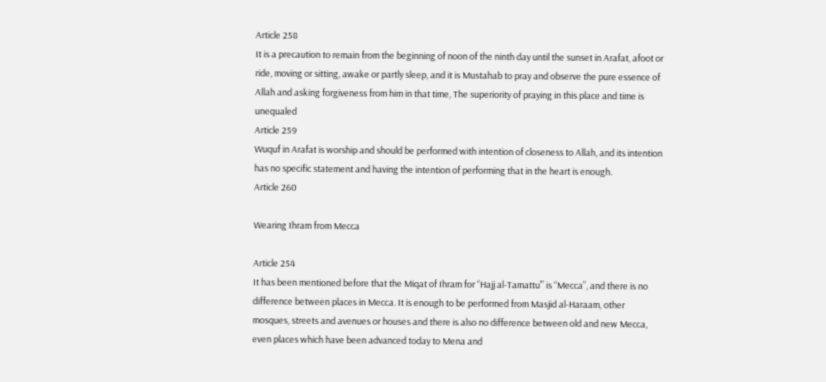Article 258
It is a precaution to remain from the beginning of noon of the ninth day until the sunset in Arafat, afoot or ride, moving or sitting, awake or partly sleep, and it is Mustahab to pray and observe the pure essence of Allah and asking forgiveness from him in that time, The superiority of praying in this place and time is unequaled
Article 259
Wuquf in Arafat is worship and should be performed with intention of closeness to Allah, and its intention has no specific statement and having the intention of performing that in the heart is enough.
Article 260

Wearing Ihram from Mecca

Article 254
It has been mentioned before that the Miqat of Ihram for “Hajj al-Tamattu’” is “Mecca”, and there is no difference between places in Mecca. It is enough to be performed from Masjid al-Haraam, other mosques, streets and avenues or houses and there is also no difference between old and new Mecca, even places which have been advanced today to Mena and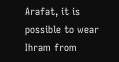Arafat, it is possible to wear Ihram from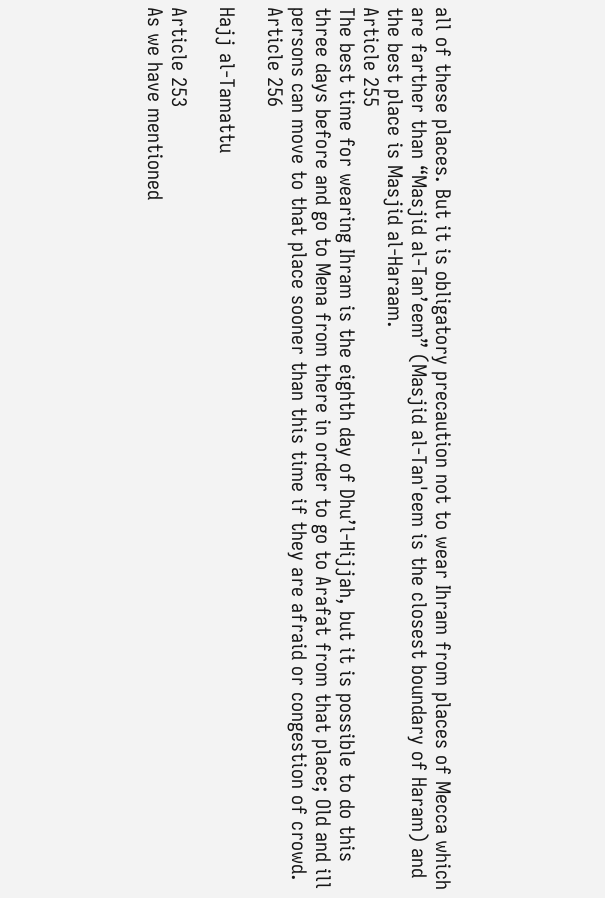all of these places. But it is obligatory precaution not to wear Ihram from places of Mecca which are farther than “Masjid al-Tan’eem” (Masjid al-Tan'eem is the closest boundary of Haram) and the best place is Masjid al-Haraam.
Article 255
The best time for wearing Ihram is the eighth day of Dhu’l-Hijjah, but it is possible to do this three days before and go to Mena from there in order to go to Arafat from that place; Old and ill persons can move to that place sooner than this time if they are afraid or congestion of crowd.
Article 256

Hajj al-Tamattu

Article 253
As we have mentioned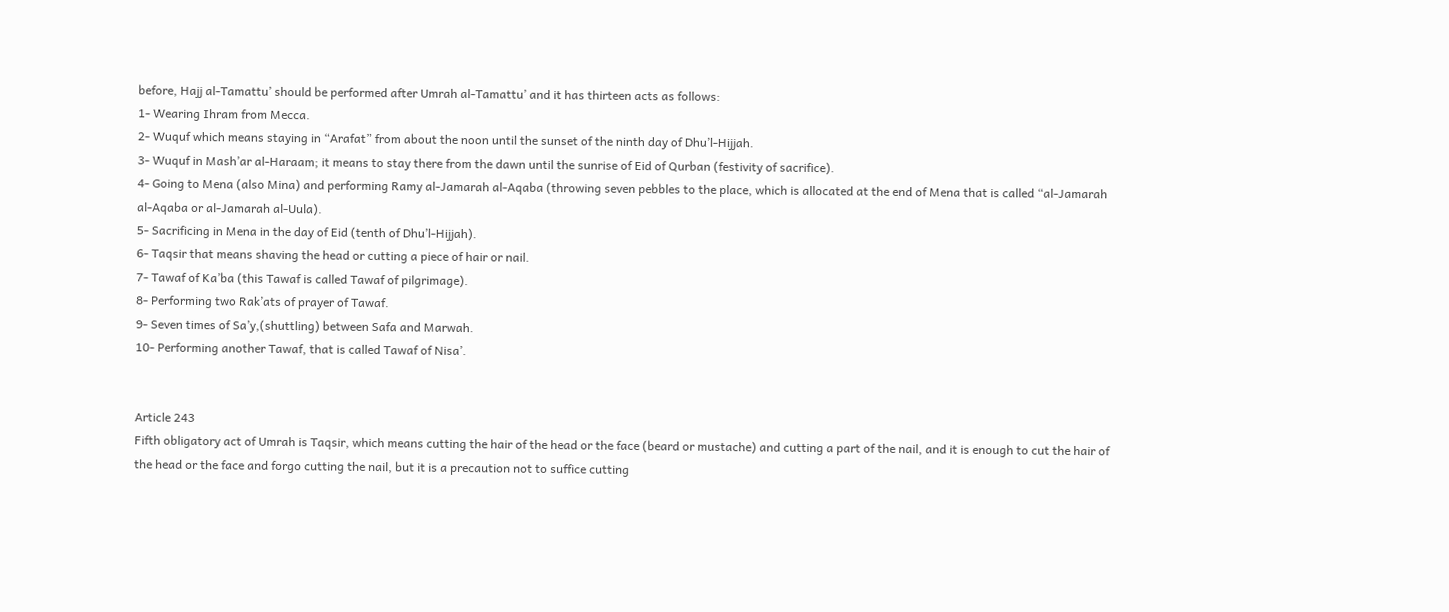before, Hajj al-Tamattu’ should be performed after Umrah al-Tamattu’ and it has thirteen acts as follows:
1- Wearing Ihram from Mecca.
2- Wuquf which means staying in “Arafat” from about the noon until the sunset of the ninth day of Dhu’l-Hijjah.
3- Wuquf in Mash’ar al-Haraam; it means to stay there from the dawn until the sunrise of Eid of Qurban (festivity of sacrifice).
4- Going to Mena (also Mina) and performing Ramy al-Jamarah al-Aqaba (throwing seven pebbles to the place, which is allocated at the end of Mena that is called “al-Jamarah al-Aqaba or al-Jamarah al-Uula).
5- Sacrificing in Mena in the day of Eid (tenth of Dhu’l-Hijjah).
6- Taqsir that means shaving the head or cutting a piece of hair or nail.
7- Tawaf of Ka’ba (this Tawaf is called Tawaf of pilgrimage).
8- Performing two Rak’ats of prayer of Tawaf.
9- Seven times of Sa’y,(shuttling) between Safa and Marwah.
10- Performing another Tawaf, that is called Tawaf of Nisa’.


Article 243
Fifth obligatory act of Umrah is Taqsir, which means cutting the hair of the head or the face (beard or mustache) and cutting a part of the nail, and it is enough to cut the hair of the head or the face and forgo cutting the nail, but it is a precaution not to suffice cutting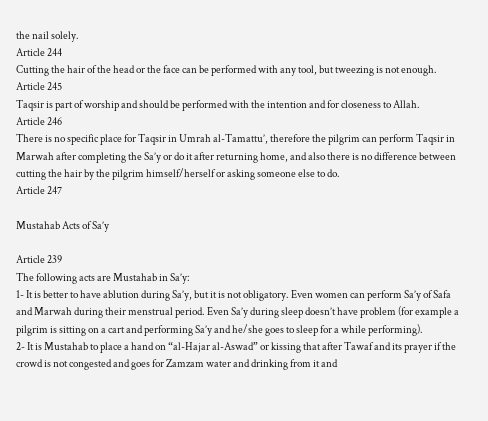the nail solely.
Article 244
Cutting the hair of the head or the face can be performed with any tool, but tweezing is not enough.
Article 245
Taqsir is part of worship and should be performed with the intention and for closeness to Allah.
Article 246
There is no specific place for Taqsir in Umrah al-Tamattu’, therefore the pilgrim can perform Taqsir in Marwah after completing the Sa’y or do it after returning home, and also there is no difference between cutting the hair by the pilgrim himself/herself or asking someone else to do.
Article 247

Mustahab Acts of Sa’y

Article 239
The following acts are Mustahab in Sa’y:
1- It is better to have ablution during Sa’y, but it is not obligatory. Even women can perform Sa’y of Safa and Marwah during their menstrual period. Even Sa’y during sleep doesn’t have problem (for example a pilgrim is sitting on a cart and performing Sa’y and he/she goes to sleep for a while performing).
2- It is Mustahab to place a hand on “al-Hajar al-Aswad” or kissing that after Tawaf and its prayer if the crowd is not congested and goes for Zamzam water and drinking from it and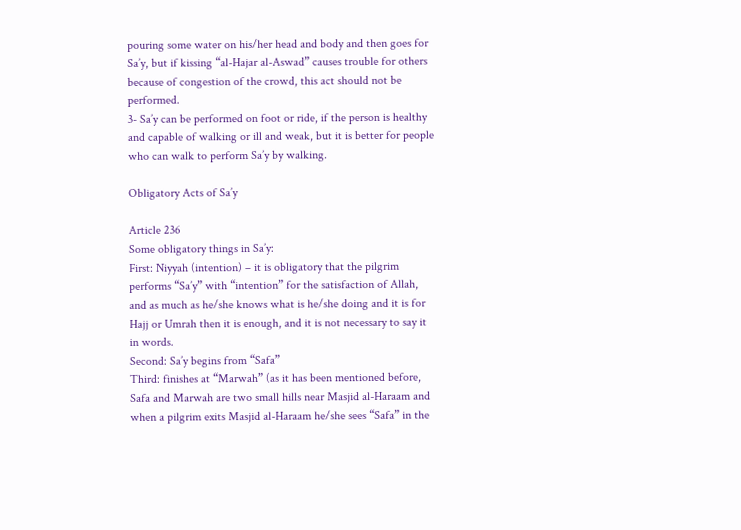pouring some water on his/her head and body and then goes for Sa’y, but if kissing “al-Hajar al-Aswad” causes trouble for others because of congestion of the crowd, this act should not be performed.
3- Sa’y can be performed on foot or ride, if the person is healthy and capable of walking or ill and weak, but it is better for people who can walk to perform Sa’y by walking.

Obligatory Acts of Sa’y

Article 236
Some obligatory things in Sa’y:
First: Niyyah (intention) – it is obligatory that the pilgrim performs “Sa’y” with “intention” for the satisfaction of Allah, and as much as he/she knows what is he/she doing and it is for Hajj or Umrah then it is enough, and it is not necessary to say it in words.
Second: Sa’y begins from “Safa”
Third: finishes at “Marwah” (as it has been mentioned before, Safa and Marwah are two small hills near Masjid al-Haraam and when a pilgrim exits Masjid al-Haraam he/she sees “Safa” in the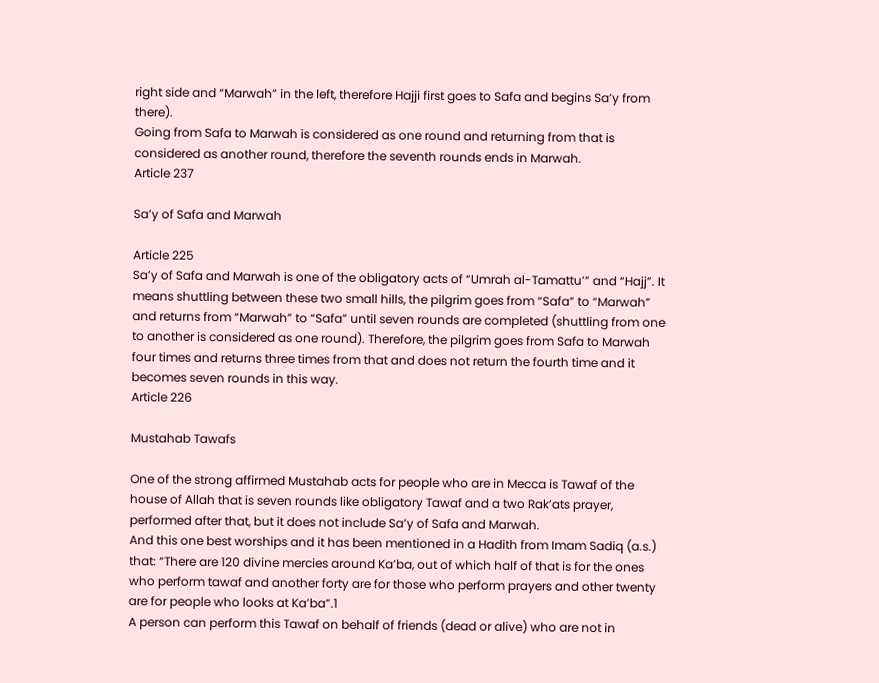right side and “Marwah” in the left, therefore Hajji first goes to Safa and begins Sa’y from there).
Going from Safa to Marwah is considered as one round and returning from that is considered as another round, therefore the seventh rounds ends in Marwah.
Article 237

Sa’y of Safa and Marwah

Article 225
Sa’y of Safa and Marwah is one of the obligatory acts of “Umrah al-Tamattu’” and “Hajj”. It means shuttling between these two small hills, the pilgrim goes from “Safa” to “Marwah” and returns from “Marwah” to “Safa” until seven rounds are completed (shuttling from one to another is considered as one round). Therefore, the pilgrim goes from Safa to Marwah four times and returns three times from that and does not return the fourth time and it becomes seven rounds in this way.
Article 226

Mustahab Tawafs

One of the strong affirmed Mustahab acts for people who are in Mecca is Tawaf of the house of Allah that is seven rounds like obligatory Tawaf and a two Rak’ats prayer, performed after that, but it does not include Sa’y of Safa and Marwah.
And this one best worships and it has been mentioned in a Hadith from Imam Sadiq (a.s.) that: “There are 120 divine mercies around Ka’ba, out of which half of that is for the ones who perform tawaf and another forty are for those who perform prayers and other twenty are for people who looks at Ka’ba”.1
A person can perform this Tawaf on behalf of friends (dead or alive) who are not in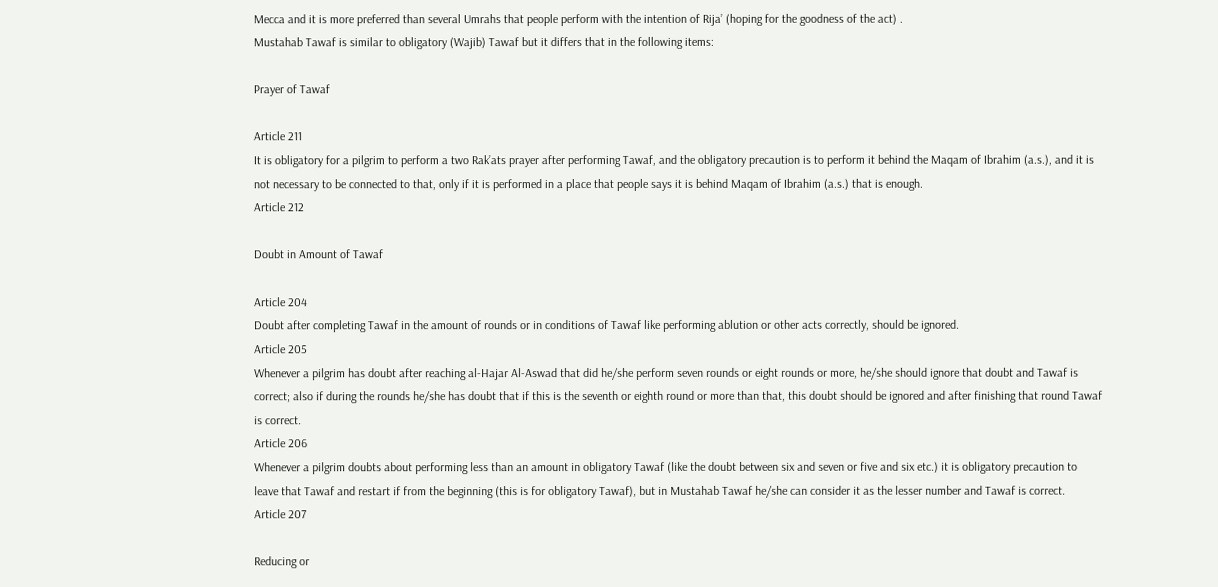Mecca and it is more preferred than several Umrahs that people perform with the intention of Rija’ (hoping for the goodness of the act) .
Mustahab Tawaf is similar to obligatory (Wajib) Tawaf but it differs that in the following items:

Prayer of Tawaf

Article 211
It is obligatory for a pilgrim to perform a two Rak’ats prayer after performing Tawaf, and the obligatory precaution is to perform it behind the Maqam of Ibrahim (a.s.), and it is not necessary to be connected to that, only if it is performed in a place that people says it is behind Maqam of Ibrahim (a.s.) that is enough.
Article 212

Doubt in Amount of Tawaf

Article 204
Doubt after completing Tawaf in the amount of rounds or in conditions of Tawaf like performing ablution or other acts correctly, should be ignored.
Article 205
Whenever a pilgrim has doubt after reaching al-Hajar Al-Aswad that did he/she perform seven rounds or eight rounds or more, he/she should ignore that doubt and Tawaf is correct; also if during the rounds he/she has doubt that if this is the seventh or eighth round or more than that, this doubt should be ignored and after finishing that round Tawaf is correct.
Article 206
Whenever a pilgrim doubts about performing less than an amount in obligatory Tawaf (like the doubt between six and seven or five and six etc.) it is obligatory precaution to leave that Tawaf and restart if from the beginning (this is for obligatory Tawaf), but in Mustahab Tawaf he/she can consider it as the lesser number and Tawaf is correct.
Article 207

Reducing or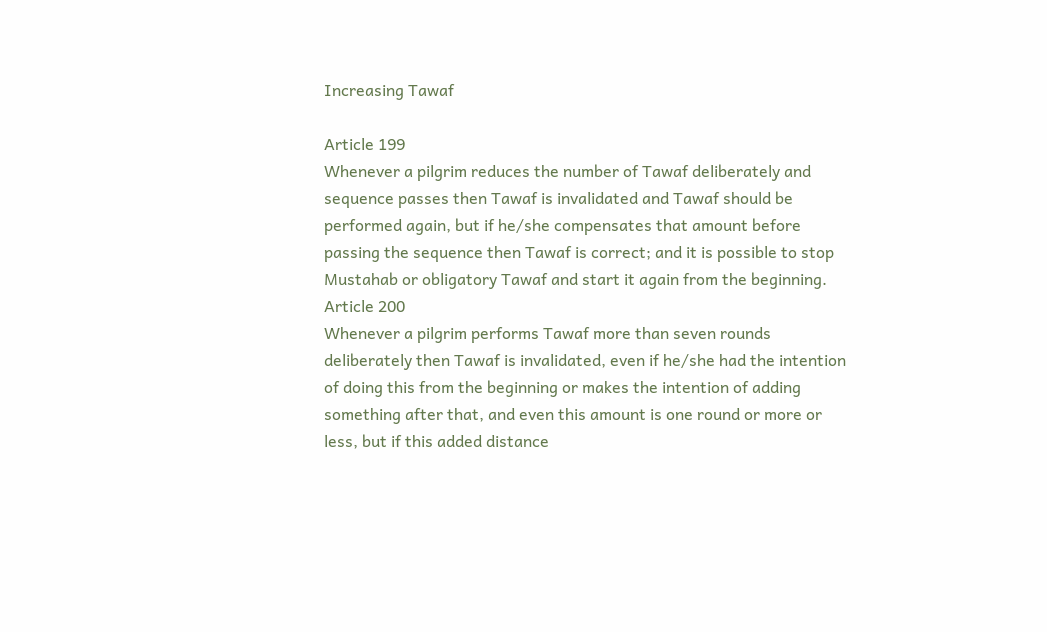Increasing Tawaf

Article 199
Whenever a pilgrim reduces the number of Tawaf deliberately and sequence passes then Tawaf is invalidated and Tawaf should be performed again, but if he/she compensates that amount before passing the sequence then Tawaf is correct; and it is possible to stop Mustahab or obligatory Tawaf and start it again from the beginning.
Article 200
Whenever a pilgrim performs Tawaf more than seven rounds deliberately then Tawaf is invalidated, even if he/she had the intention of doing this from the beginning or makes the intention of adding something after that, and even this amount is one round or more or less, but if this added distance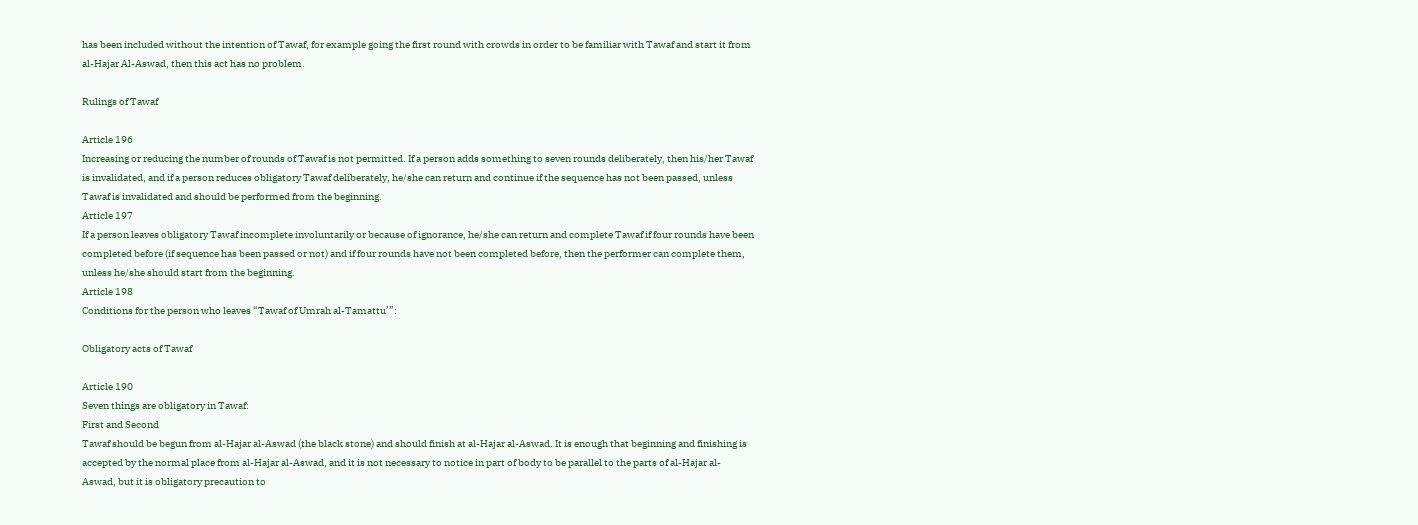has been included without the intention of Tawaf, for example going the first round with crowds in order to be familiar with Tawaf and start it from al-Hajar Al-Aswad, then this act has no problem.

Rulings of Tawaf

Article 196
Increasing or reducing the number of rounds of Tawaf is not permitted. If a person adds something to seven rounds deliberately, then his/her Tawaf is invalidated, and if a person reduces obligatory Tawaf deliberately, he/she can return and continue if the sequence has not been passed, unless Tawaf is invalidated and should be performed from the beginning.
Article 197
If a person leaves obligatory Tawaf incomplete involuntarily or because of ignorance, he/she can return and complete Tawaf if four rounds have been completed before (if sequence has been passed or not) and if four rounds have not been completed before, then the performer can complete them, unless he/she should start from the beginning.
Article 198
Conditions for the person who leaves “Tawaf of Umrah al-Tamattu’”:

Obligatory acts of Tawaf

Article 190
Seven things are obligatory in Tawaf:
First and Second
Tawaf should be begun from al-Hajar al-Aswad (the black stone) and should finish at al-Hajar al-Aswad. It is enough that beginning and finishing is accepted by the normal place from al-Hajar al-Aswad, and it is not necessary to notice in part of body to be parallel to the parts of al-Hajar al-Aswad, but it is obligatory precaution to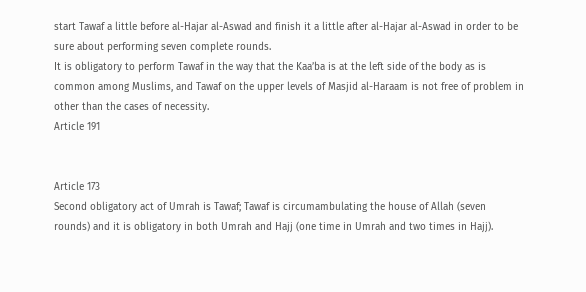start Tawaf a little before al-Hajar al-Aswad and finish it a little after al-Hajar al-Aswad in order to be sure about performing seven complete rounds.
It is obligatory to perform Tawaf in the way that the Kaa’ba is at the left side of the body as is common among Muslims, and Tawaf on the upper levels of Masjid al-Haraam is not free of problem in other than the cases of necessity.
Article 191


Article 173
Second obligatory act of Umrah is Tawaf; Tawaf is circumambulating the house of Allah (seven rounds) and it is obligatory in both Umrah and Hajj (one time in Umrah and two times in Hajj).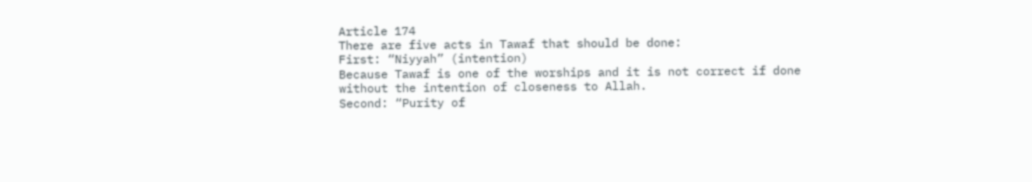Article 174
There are five acts in Tawaf that should be done:
First: “Niyyah” (intention)
Because Tawaf is one of the worships and it is not correct if done without the intention of closeness to Allah.
Second: “Purity of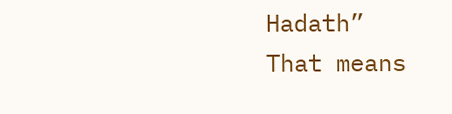Hadath”
That means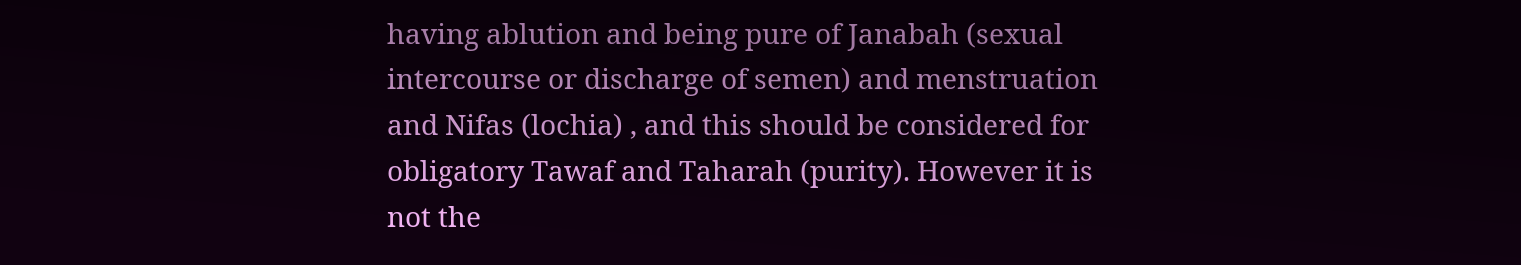having ablution and being pure of Janabah (sexual intercourse or discharge of semen) and menstruation and Nifas (lochia) , and this should be considered for obligatory Tawaf and Taharah (purity). However it is not the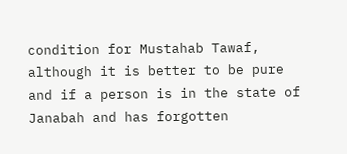condition for Mustahab Tawaf, although it is better to be pure and if a person is in the state of Janabah and has forgotten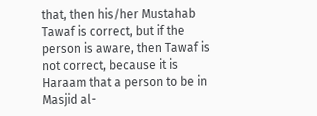that, then his/her Mustahab Tawaf is correct, but if the person is aware, then Tawaf is not correct, because it is Haraam that a person to be in Masjid al-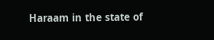Haraam in the state of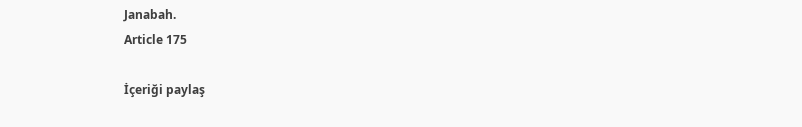Janabah.
Article 175

İçeriği paylaş